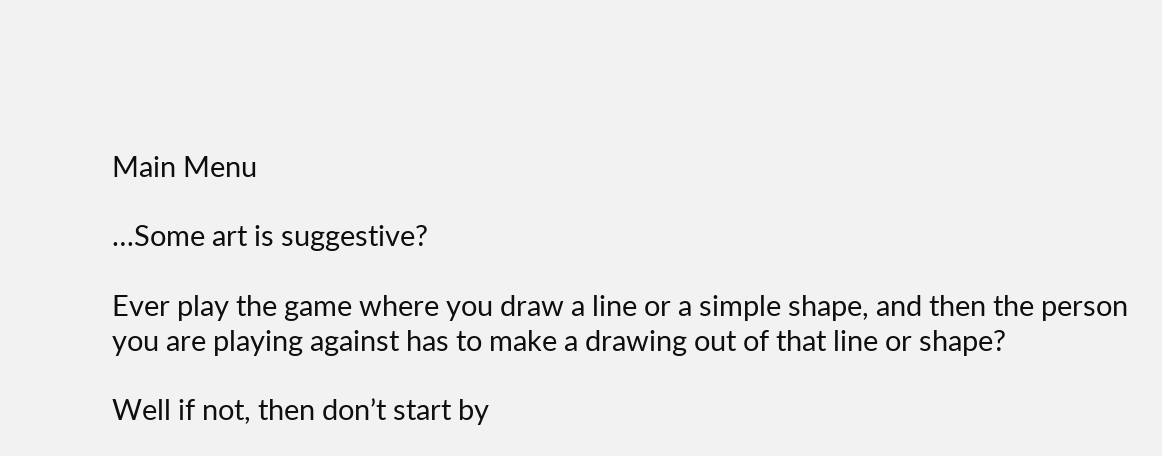Main Menu

…Some art is suggestive?

Ever play the game where you draw a line or a simple shape, and then the person you are playing against has to make a drawing out of that line or shape?

Well if not, then don’t start by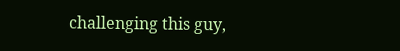challenging this guy,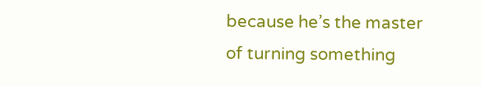because he’s the master of turning something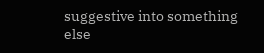suggestive into something else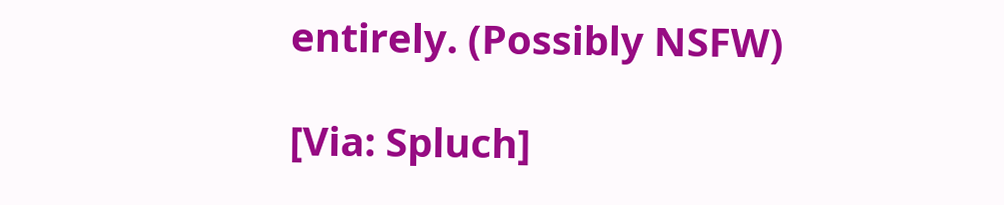entirely. (Possibly NSFW)

[Via: Spluch]